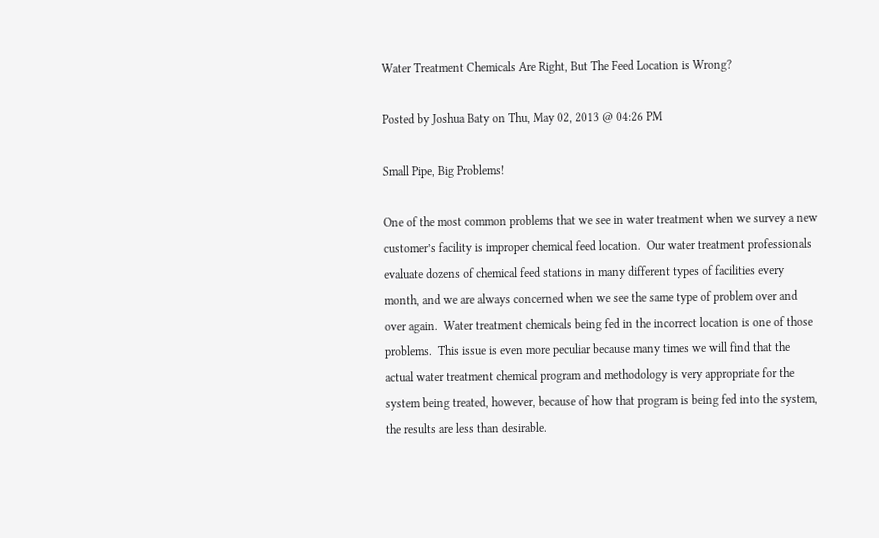Water Treatment Chemicals Are Right, But The Feed Location is Wrong?

Posted by Joshua Baty on Thu, May 02, 2013 @ 04:26 PM

Small Pipe, Big Problems!

One of the most common problems that we see in water treatment when we survey a new customer’s facility is improper chemical feed location.  Our water treatment professionals evaluate dozens of chemical feed stations in many different types of facilities every month, and we are always concerned when we see the same type of problem over and over again.  Water treatment chemicals being fed in the incorrect location is one of those problems.  This issue is even more peculiar because many times we will find that the actual water treatment chemical program and methodology is very appropriate for the system being treated, however, because of how that program is being fed into the system, the results are less than desirable.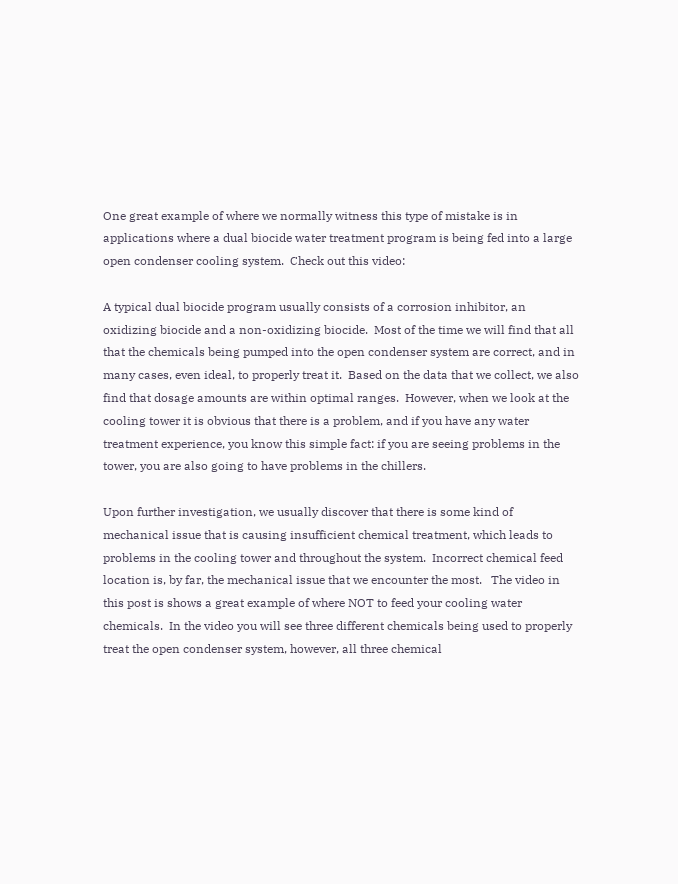One great example of where we normally witness this type of mistake is in applications where a dual biocide water treatment program is being fed into a large open condenser cooling system.  Check out this video:

A typical dual biocide program usually consists of a corrosion inhibitor, an oxidizing biocide and a non-oxidizing biocide.  Most of the time we will find that all that the chemicals being pumped into the open condenser system are correct, and in many cases, even ideal, to properly treat it.  Based on the data that we collect, we also find that dosage amounts are within optimal ranges.  However, when we look at the cooling tower it is obvious that there is a problem, and if you have any water treatment experience, you know this simple fact: if you are seeing problems in the tower, you are also going to have problems in the chillers.

Upon further investigation, we usually discover that there is some kind of mechanical issue that is causing insufficient chemical treatment, which leads to problems in the cooling tower and throughout the system.  Incorrect chemical feed location is, by far, the mechanical issue that we encounter the most.   The video in this post is shows a great example of where NOT to feed your cooling water chemicals.  In the video you will see three different chemicals being used to properly treat the open condenser system, however, all three chemical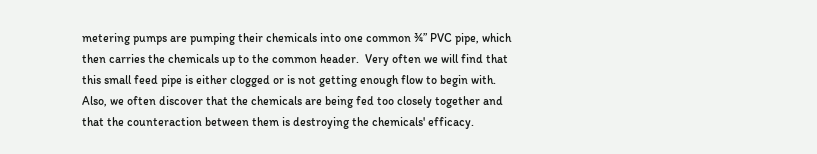metering pumps are pumping their chemicals into one common ¾” PVC pipe, which then carries the chemicals up to the common header.  Very often we will find that this small feed pipe is either clogged or is not getting enough flow to begin with.  Also, we often discover that the chemicals are being fed too closely together and that the counteraction between them is destroying the chemicals' efficacy.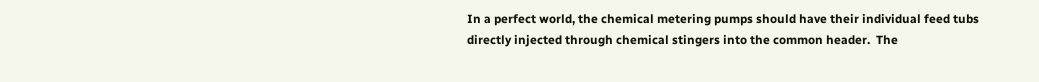In a perfect world, the chemical metering pumps should have their individual feed tubs directly injected through chemical stingers into the common header.  The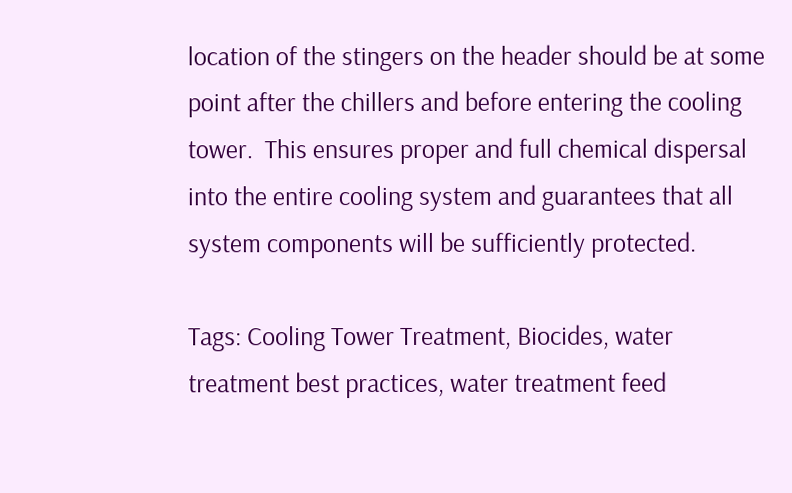location of the stingers on the header should be at some point after the chillers and before entering the cooling tower.  This ensures proper and full chemical dispersal into the entire cooling system and guarantees that all system components will be sufficiently protected.

Tags: Cooling Tower Treatment, Biocides, water treatment best practices, water treatment feed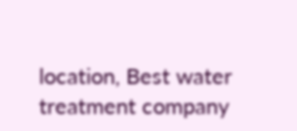location, Best water treatment company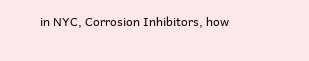in NYC, Corrosion Inhibitors, how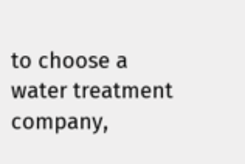to choose a water treatment company,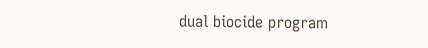dual biocide program